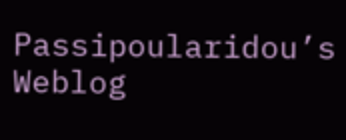Passipoularidou’s Weblog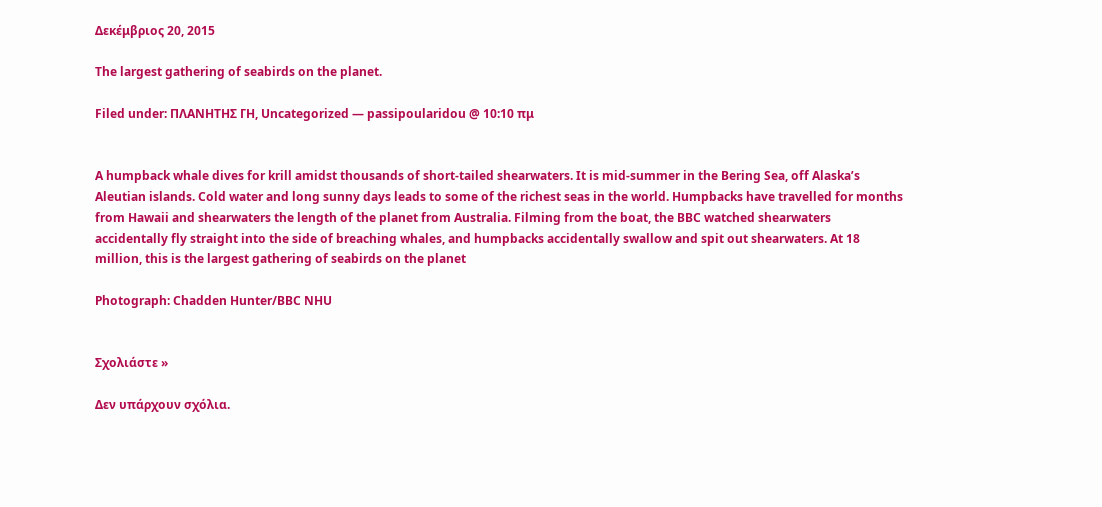Δεκέμβριος 20, 2015

The largest gathering of seabirds on the planet.

Filed under: ΠΛΑΝΗΤΗΣ ΓΗ, Uncategorized — passipoularidou @ 10:10 πμ


A humpback whale dives for krill amidst thousands of short-tailed shearwaters. It is mid-summer in the Bering Sea, off Alaska’s Aleutian islands. Cold water and long sunny days leads to some of the richest seas in the world. Humpbacks have travelled for months from Hawaii and shearwaters the length of the planet from Australia. Filming from the boat, the BBC watched shearwaters accidentally fly straight into the side of breaching whales, and humpbacks accidentally swallow and spit out shearwaters. At 18 million, this is the largest gathering of seabirds on the planet

Photograph: Chadden Hunter/BBC NHU


Σχολιάστε »

Δεν υπάρχουν σχόλια.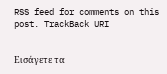RSS feed for comments on this post. TrackBack URI


Εισάγετε τα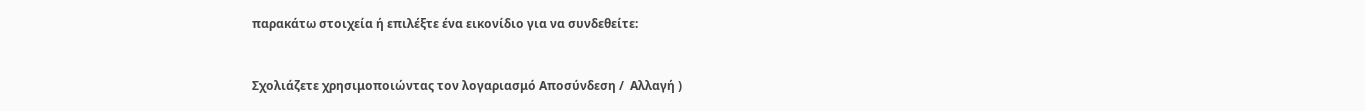παρακάτω στοιχεία ή επιλέξτε ένα εικονίδιο για να συνδεθείτε:


Σχολιάζετε χρησιμοποιώντας τον λογαριασμό Αποσύνδεση /  Αλλαγή )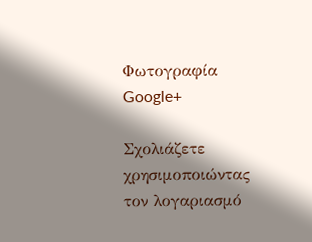Φωτογραφία Google+

Σχολιάζετε χρησιμοποιώντας τον λογαριασμό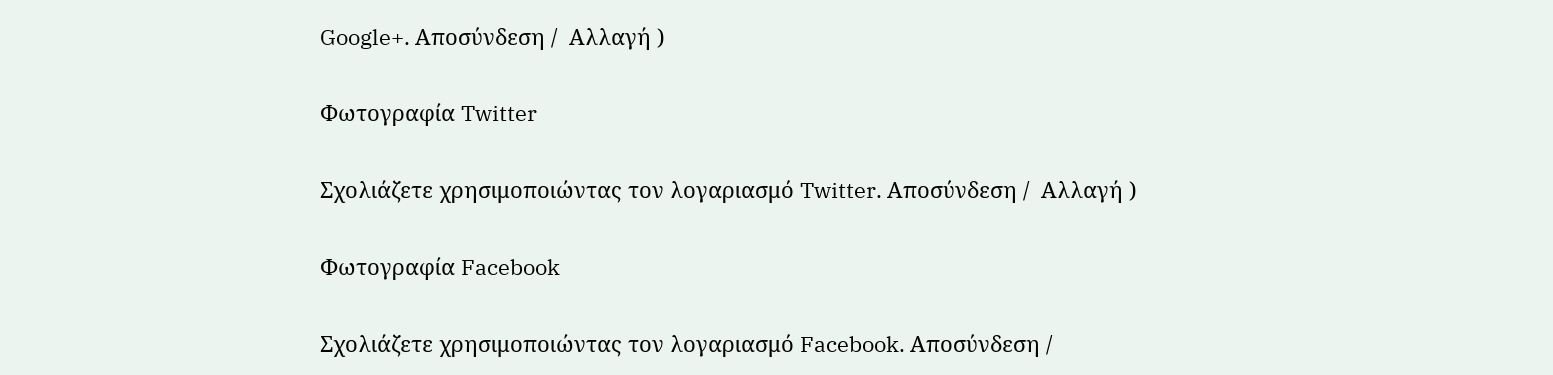Google+. Αποσύνδεση /  Αλλαγή )

Φωτογραφία Twitter

Σχολιάζετε χρησιμοποιώντας τον λογαριασμό Twitter. Αποσύνδεση /  Αλλαγή )

Φωτογραφία Facebook

Σχολιάζετε χρησιμοποιώντας τον λογαριασμό Facebook. Αποσύνδεση /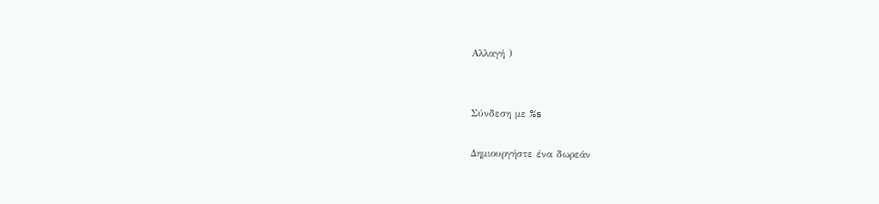Αλλαγή )


Σύνδεση με %s

Δημιουργήστε ένα δωρεάν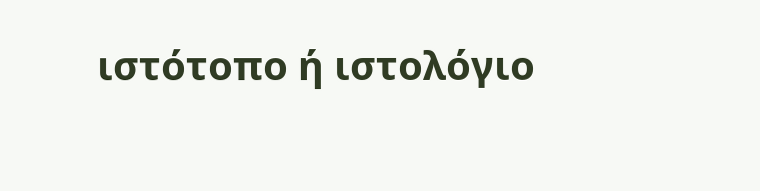ιστότοπο ή ιστολόγιο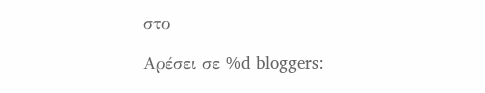στο

Αρέσει σε %d bloggers: